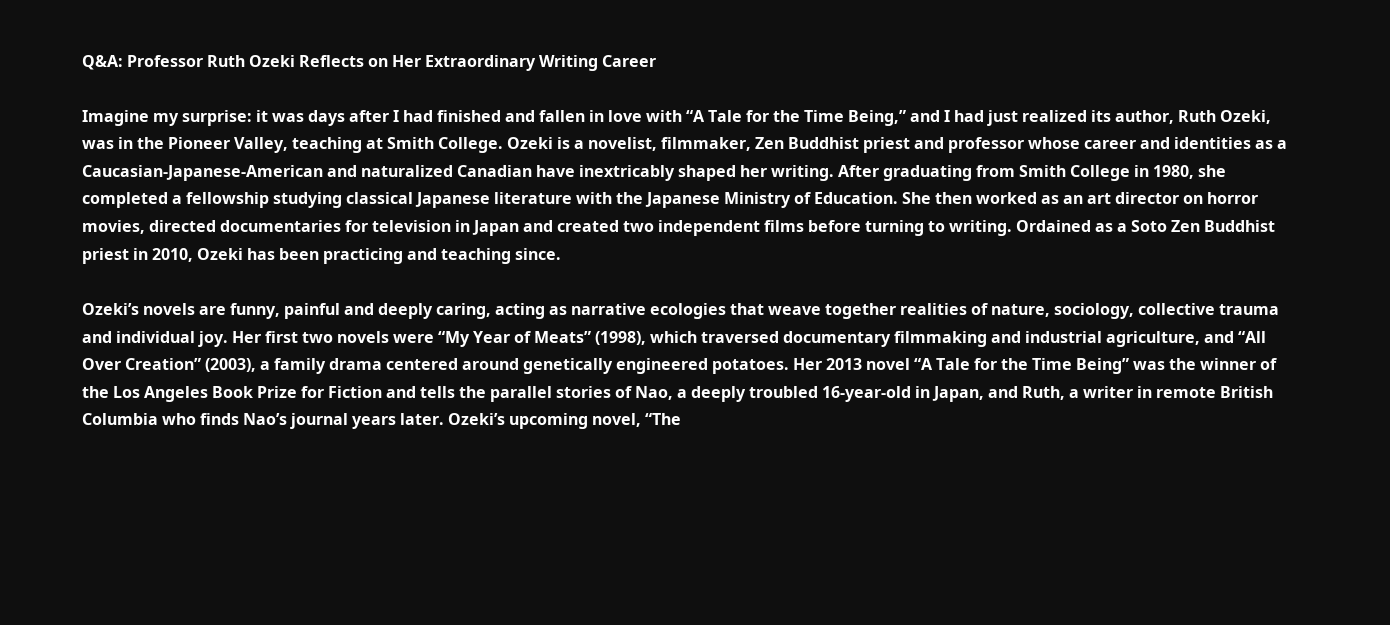Q&A: Professor Ruth Ozeki Reflects on Her Extraordinary Writing Career

Imagine my surprise: it was days after I had finished and fallen in love with “A Tale for the Time Being,” and I had just realized its author, Ruth Ozeki, was in the Pioneer Valley, teaching at Smith College. Ozeki is a novelist, filmmaker, Zen Buddhist priest and professor whose career and identities as a Caucasian-Japanese-American and naturalized Canadian have inextricably shaped her writing. After graduating from Smith College in 1980, she completed a fellowship studying classical Japanese literature with the Japanese Ministry of Education. She then worked as an art director on horror movies, directed documentaries for television in Japan and created two independent films before turning to writing. Ordained as a Soto Zen Buddhist priest in 2010, Ozeki has been practicing and teaching since.

Ozeki’s novels are funny, painful and deeply caring, acting as narrative ecologies that weave together realities of nature, sociology, collective trauma and individual joy. Her first two novels were “My Year of Meats” (1998), which traversed documentary filmmaking and industrial agriculture, and “All Over Creation” (2003), a family drama centered around genetically engineered potatoes. Her 2013 novel “A Tale for the Time Being” was the winner of the Los Angeles Book Prize for Fiction and tells the parallel stories of Nao, a deeply troubled 16-year-old in Japan, and Ruth, a writer in remote British Columbia who finds Nao’s journal years later. Ozeki’s upcoming novel, “The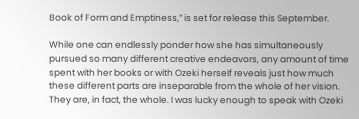Book of Form and Emptiness,” is set for release this September.

While one can endlessly ponder how she has simultaneously pursued so many different creative endeavors, any amount of time spent with her books or with Ozeki herself reveals just how much these different parts are inseparable from the whole of her vision. They are, in fact, the whole. I was lucky enough to speak with Ozeki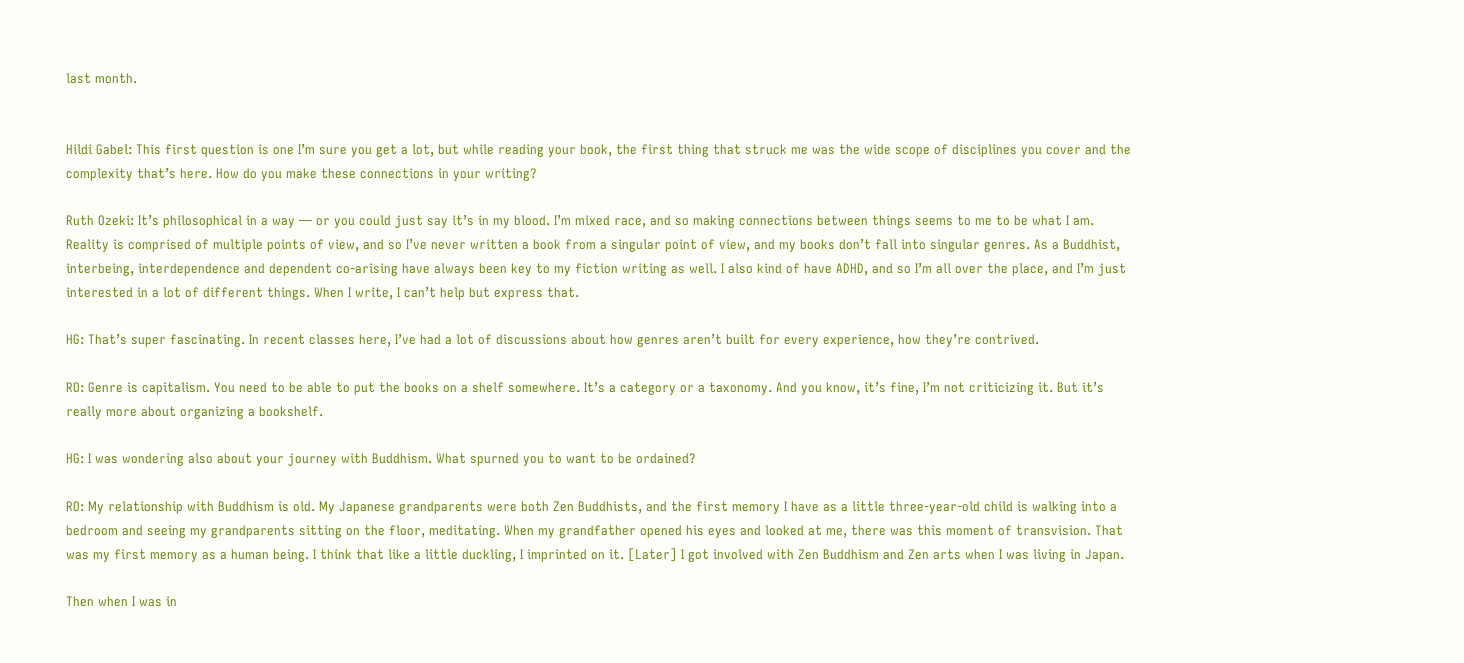last month.


Hildi Gabel: This first question is one I’m sure you get a lot, but while reading your book, the first thing that struck me was the wide scope of disciplines you cover and the complexity that’s here. How do you make these connections in your writing?

Ruth Ozeki: It’s philosophical in a way — or you could just say it’s in my blood. I’m mixed race, and so making connections between things seems to me to be what I am. Reality is comprised of multiple points of view, and so I’ve never written a book from a singular point of view, and my books don’t fall into singular genres. As a Buddhist, interbeing, interdependence and dependent co-arising have always been key to my fiction writing as well. I also kind of have ADHD, and so I’m all over the place, and I’m just interested in a lot of different things. When I write, I can’t help but express that.

HG: That’s super fascinating. In recent classes here, I’ve had a lot of discussions about how genres aren’t built for every experience, how they’re contrived.

RO: Genre is capitalism. You need to be able to put the books on a shelf somewhere. It’s a category or a taxonomy. And you know, it’s fine, I’m not criticizing it. But it’s really more about organizing a bookshelf.

HG: I was wondering also about your journey with Buddhism. What spurned you to want to be ordained?

RO: My relationship with Buddhism is old. My Japanese grandparents were both Zen Buddhists, and the first memory I have as a little three-year-old child is walking into a bedroom and seeing my grandparents sitting on the floor, meditating. When my grandfather opened his eyes and looked at me, there was this moment of transvision. That was my first memory as a human being. I think that like a little duckling, I imprinted on it. [Later] I got involved with Zen Buddhism and Zen arts when I was living in Japan.

Then when I was in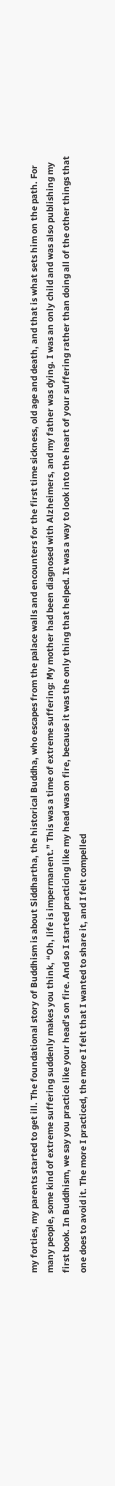my forties, my parents started to get ill. The foundational story of Buddhism is about Siddhartha, the historical Buddha, who escapes from the palace walls and encounters for the first time sickness, old age and death, and that is what sets him on the path. For many people, some kind of extreme suffering suddenly makes you think, “Oh, life is impermanent.” This was a time of extreme suffering: My mother had been diagnosed with Alzheimers, and my father was dying. I was an only child and was also publishing my first book. In Buddhism, we say you practice like your head’s on fire. And so I started practicing like my head was on fire, because it was the only thing that helped. It was a way to look into the heart of your suffering rather than doing all of the other things that one does to avoid it. The more I practiced, the more I felt that I wanted to share it, and I felt compelled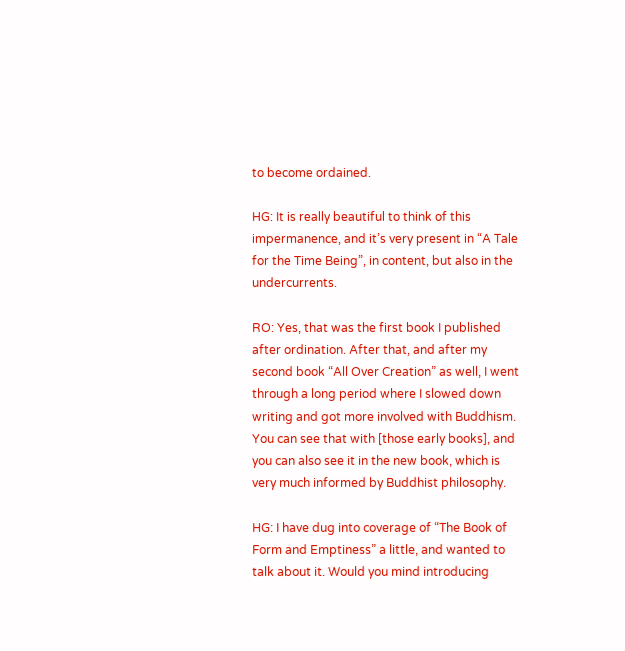to become ordained.

HG: It is really beautiful to think of this impermanence, and it’s very present in “A Tale for the Time Being”, in content, but also in the undercurrents.

RO: Yes, that was the first book I published after ordination. After that, and after my second book “All Over Creation” as well, I went through a long period where I slowed down writing and got more involved with Buddhism. You can see that with [those early books], and you can also see it in the new book, which is very much informed by Buddhist philosophy.

HG: I have dug into coverage of “The Book of Form and Emptiness” a little, and wanted to talk about it. Would you mind introducing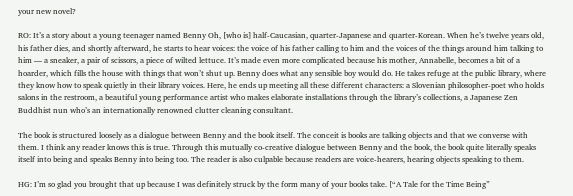your new novel?

RO: It’s a story about a young teenager named Benny Oh, [who is] half-Caucasian, quarter-Japanese and quarter-Korean. When he’s twelve years old, his father dies, and shortly afterward, he starts to hear voices: the voice of his father calling to him and the voices of the things around him talking to him — a sneaker, a pair of scissors, a piece of wilted lettuce. It’s made even more complicated because his mother, Annabelle, becomes a bit of a hoarder, which fills the house with things that won’t shut up. Benny does what any sensible boy would do. He takes refuge at the public library, where they know how to speak quietly in their library voices. Here, he ends up meeting all these different characters: a Slovenian philosopher-poet who holds salons in the restroom, a beautiful young performance artist who makes elaborate installations through the library’s collections, a Japanese Zen Buddhist nun who’s an internationally renowned clutter cleaning consultant.

The book is structured loosely as a dialogue between Benny and the book itself. The conceit is books are talking objects and that we converse with them. I think any reader knows this is true. Through this mutually co-creative dialogue between Benny and the book, the book quite literally speaks itself into being and speaks Benny into being too. The reader is also culpable because readers are voice-hearers, hearing objects speaking to them.

HG: I’m so glad you brought that up because I was definitely struck by the form many of your books take. [“A Tale for the Time Being”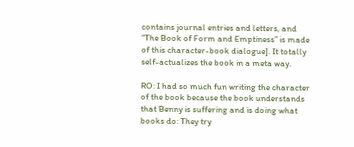contains journal entries and letters, and “The Book of Form and Emptiness” is made of this character-book dialogue]. It totally self-actualizes the book in a meta way.

RO: I had so much fun writing the character of the book because the book understands that Benny is suffering and is doing what books do: They try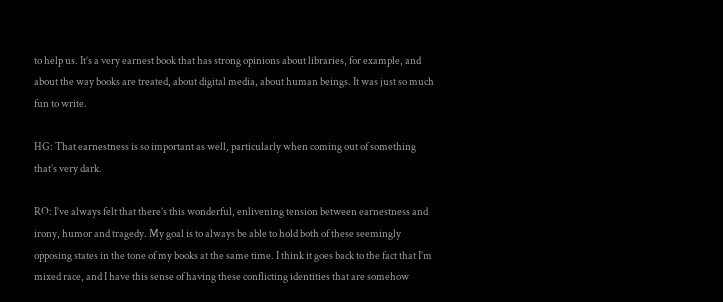to help us. It’s a very earnest book that has strong opinions about libraries, for example, and about the way books are treated, about digital media, about human beings. It was just so much fun to write.

HG: That earnestness is so important as well, particularly when coming out of something that’s very dark.

RO: I’ve always felt that there’s this wonderful, enlivening tension between earnestness and irony, humor and tragedy. My goal is to always be able to hold both of these seemingly opposing states in the tone of my books at the same time. I think it goes back to the fact that I’m mixed race, and I have this sense of having these conflicting identities that are somehow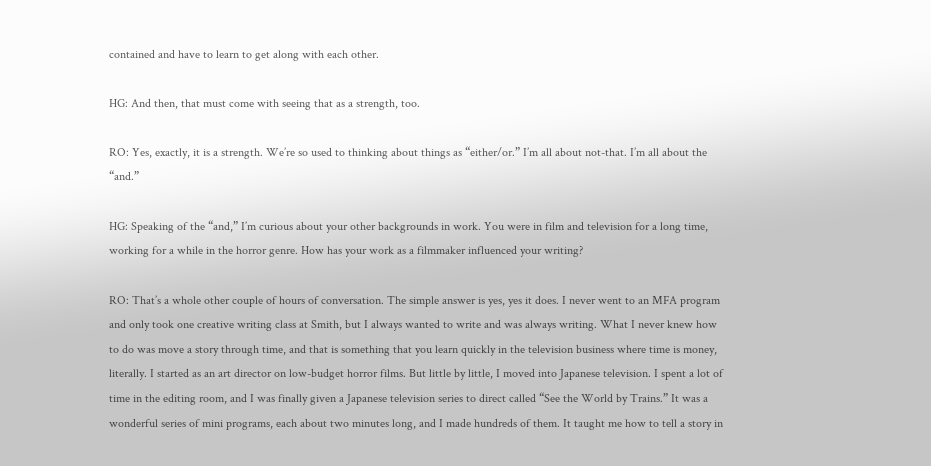contained and have to learn to get along with each other.

HG: And then, that must come with seeing that as a strength, too.

RO: Yes, exactly, it is a strength. We’re so used to thinking about things as “either/or.” I’m all about not-that. I’m all about the “and.”

HG: Speaking of the “and,” I’m curious about your other backgrounds in work. You were in film and television for a long time, working for a while in the horror genre. How has your work as a filmmaker influenced your writing?

RO: That’s a whole other couple of hours of conversation. The simple answer is yes, yes it does. I never went to an MFA program and only took one creative writing class at Smith, but I always wanted to write and was always writing. What I never knew how to do was move a story through time, and that is something that you learn quickly in the television business where time is money, literally. I started as an art director on low-budget horror films. But little by little, I moved into Japanese television. I spent a lot of time in the editing room, and I was finally given a Japanese television series to direct called “See the World by Trains.” It was a wonderful series of mini programs, each about two minutes long, and I made hundreds of them. It taught me how to tell a story in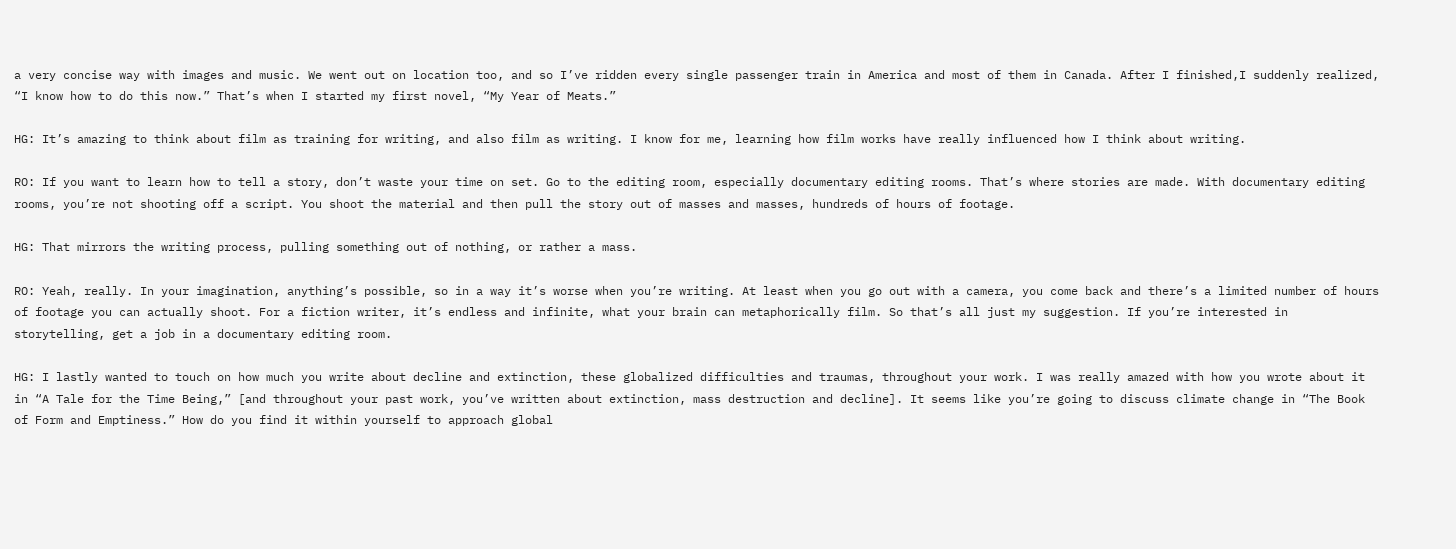a very concise way with images and music. We went out on location too, and so I’ve ridden every single passenger train in America and most of them in Canada. After I finished,I suddenly realized, “I know how to do this now.” That’s when I started my first novel, “My Year of Meats.”

HG: It’s amazing to think about film as training for writing, and also film as writing. I know for me, learning how film works have really influenced how I think about writing.

RO: If you want to learn how to tell a story, don’t waste your time on set. Go to the editing room, especially documentary editing rooms. That’s where stories are made. With documentary editing rooms, you’re not shooting off a script. You shoot the material and then pull the story out of masses and masses, hundreds of hours of footage.

HG: That mirrors the writing process, pulling something out of nothing, or rather a mass.

RO: Yeah, really. In your imagination, anything’s possible, so in a way it’s worse when you’re writing. At least when you go out with a camera, you come back and there’s a limited number of hours of footage you can actually shoot. For a fiction writer, it’s endless and infinite, what your brain can metaphorically film. So that’s all just my suggestion. If you’re interested in storytelling, get a job in a documentary editing room.

HG: I lastly wanted to touch on how much you write about decline and extinction, these globalized difficulties and traumas, throughout your work. I was really amazed with how you wrote about it in “A Tale for the Time Being,” [and throughout your past work, you’ve written about extinction, mass destruction and decline]. It seems like you’re going to discuss climate change in “The Book of Form and Emptiness.” How do you find it within yourself to approach global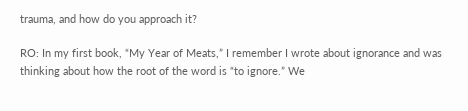trauma, and how do you approach it?

RO: In my first book, “My Year of Meats,” I remember I wrote about ignorance and was thinking about how the root of the word is “to ignore.” We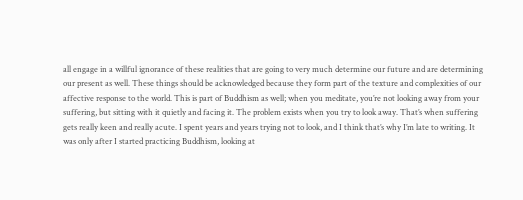all engage in a willful ignorance of these realities that are going to very much determine our future and are determining our present as well. These things should be acknowledged because they form part of the texture and complexities of our affective response to the world. This is part of Buddhism as well; when you meditate, you’re not looking away from your suffering, but sitting with it quietly and facing it. The problem exists when you try to look away. That’s when suffering gets really keen and really acute. I spent years and years trying not to look, and I think that’s why I’m late to writing. It was only after I started practicing Buddhism, looking at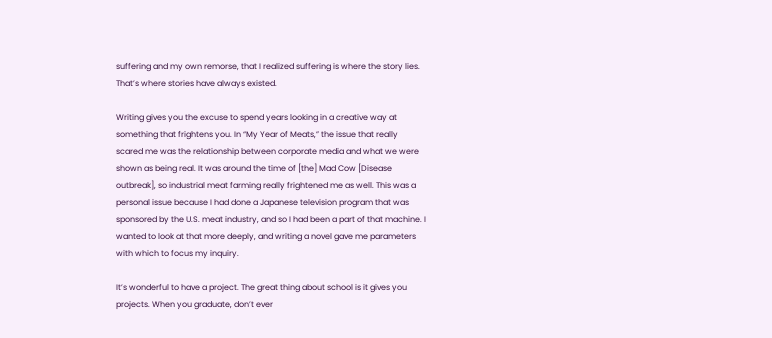suffering and my own remorse, that I realized suffering is where the story lies. That’s where stories have always existed.

Writing gives you the excuse to spend years looking in a creative way at something that frightens you. In “My Year of Meats,” the issue that really scared me was the relationship between corporate media and what we were shown as being real. It was around the time of [the] Mad Cow [Disease outbreak], so industrial meat farming really frightened me as well. This was a personal issue because I had done a Japanese television program that was sponsored by the U.S. meat industry, and so I had been a part of that machine. I wanted to look at that more deeply, and writing a novel gave me parameters with which to focus my inquiry.

It’s wonderful to have a project. The great thing about school is it gives you projects. When you graduate, don’t ever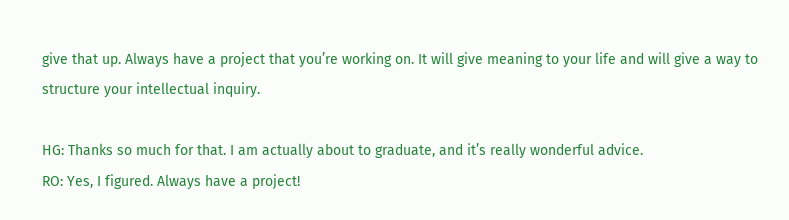give that up. Always have a project that you’re working on. It will give meaning to your life and will give a way to structure your intellectual inquiry.

HG: Thanks so much for that. I am actually about to graduate, and it’s really wonderful advice.
RO: Yes, I figured. Always have a project!